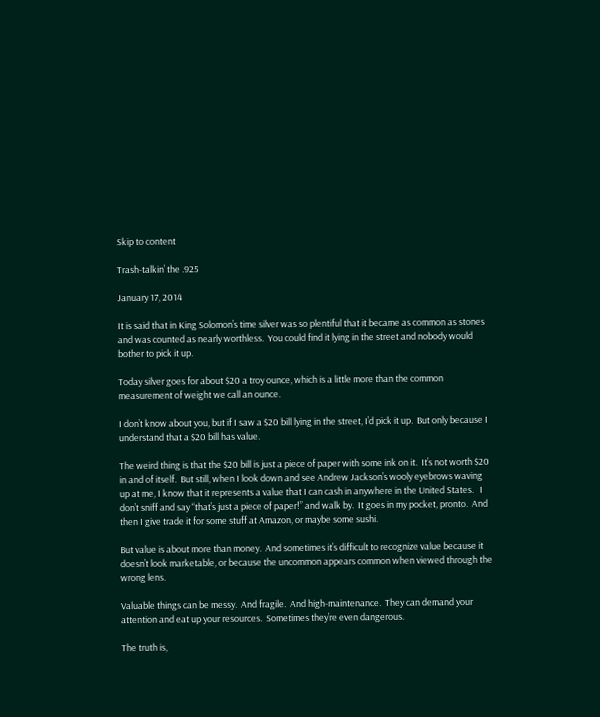Skip to content

Trash-talkin’ the .925

January 17, 2014

It is said that in King Solomon’s time silver was so plentiful that it became as common as stones and was counted as nearly worthless.  You could find it lying in the street and nobody would bother to pick it up.

Today silver goes for about $20 a troy ounce, which is a little more than the common measurement of weight we call an ounce.

I don’t know about you, but if I saw a $20 bill lying in the street, I’d pick it up.  But only because I understand that a $20 bill has value.

The weird thing is that the $20 bill is just a piece of paper with some ink on it.  It’s not worth $20 in and of itself.  But still, when I look down and see Andrew Jackson’s wooly eyebrows waving up at me, I know that it represents a value that I can cash in anywhere in the United States.   I don’t sniff and say “that’s just a piece of paper!” and walk by.  It goes in my pocket, pronto.  And then I give trade it for some stuff at Amazon, or maybe some sushi.

But value is about more than money.  And sometimes it’s difficult to recognize value because it doesn’t look marketable, or because the uncommon appears common when viewed through the wrong lens.

Valuable things can be messy.  And fragile.  And high-maintenance.  They can demand your attention and eat up your resources.  Sometimes they’re even dangerous.

The truth is,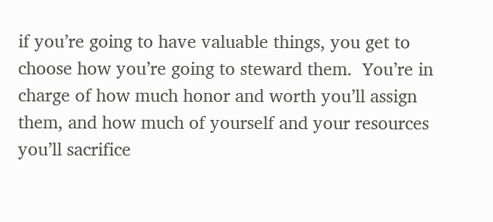if you’re going to have valuable things, you get to choose how you’re going to steward them.  You’re in charge of how much honor and worth you’ll assign them, and how much of yourself and your resources you’ll sacrifice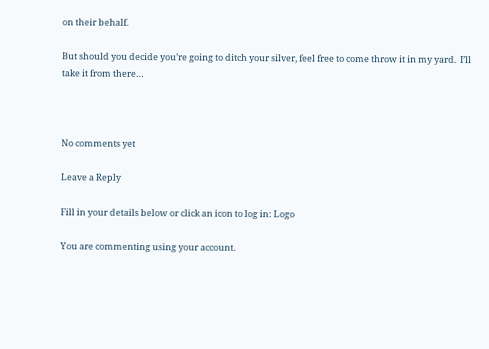on their behalf.

But should you decide you’re going to ditch your silver, feel free to come throw it in my yard.  I’ll take it from there…



No comments yet

Leave a Reply

Fill in your details below or click an icon to log in: Logo

You are commenting using your account.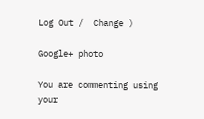Log Out /  Change )

Google+ photo

You are commenting using your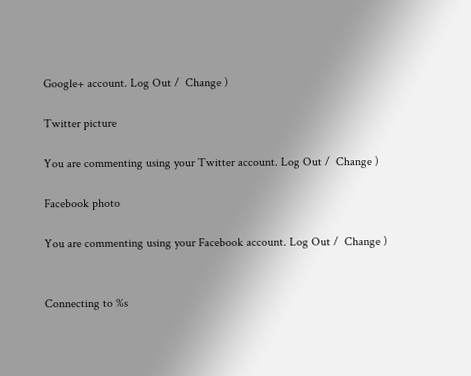Google+ account. Log Out /  Change )

Twitter picture

You are commenting using your Twitter account. Log Out /  Change )

Facebook photo

You are commenting using your Facebook account. Log Out /  Change )


Connecting to %s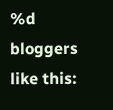%d bloggers like this: